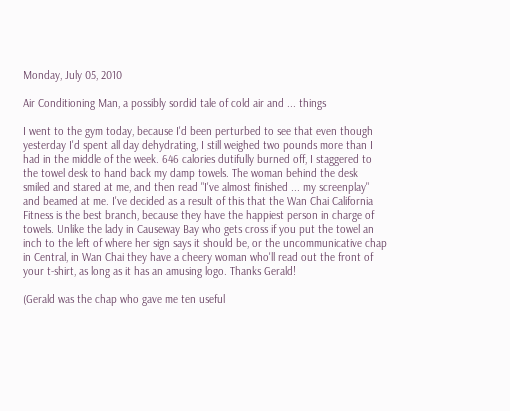Monday, July 05, 2010

Air Conditioning Man, a possibly sordid tale of cold air and ... things

I went to the gym today, because I'd been perturbed to see that even though yesterday I'd spent all day dehydrating, I still weighed two pounds more than I had in the middle of the week. 646 calories dutifully burned off, I staggered to the towel desk to hand back my damp towels. The woman behind the desk smiled and stared at me, and then read "I've almost finished ... my screenplay" and beamed at me. I've decided as a result of this that the Wan Chai California Fitness is the best branch, because they have the happiest person in charge of towels. Unlike the lady in Causeway Bay who gets cross if you put the towel an inch to the left of where her sign says it should be, or the uncommunicative chap in Central, in Wan Chai they have a cheery woman who'll read out the front of your t-shirt, as long as it has an amusing logo. Thanks Gerald!

(Gerald was the chap who gave me ten useful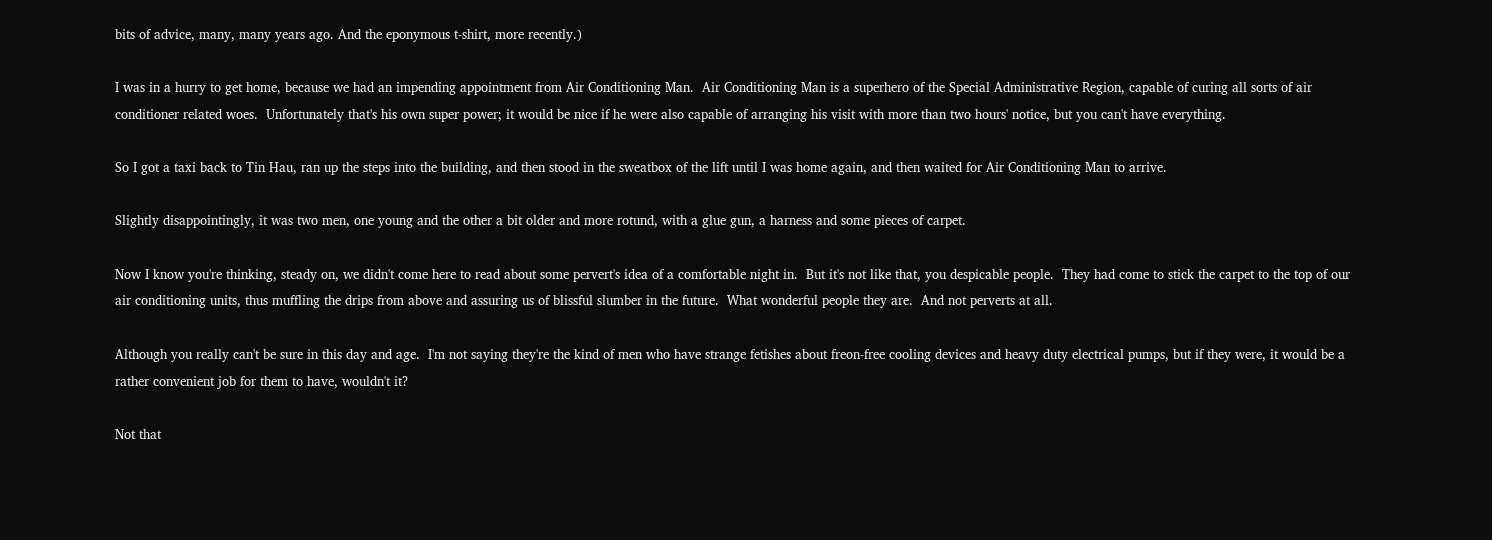bits of advice, many, many years ago. And the eponymous t-shirt, more recently.)

I was in a hurry to get home, because we had an impending appointment from Air Conditioning Man.  Air Conditioning Man is a superhero of the Special Administrative Region, capable of curing all sorts of air conditioner related woes.  Unfortunately that's his own super power; it would be nice if he were also capable of arranging his visit with more than two hours' notice, but you can't have everything.

So I got a taxi back to Tin Hau, ran up the steps into the building, and then stood in the sweatbox of the lift until I was home again, and then waited for Air Conditioning Man to arrive.

Slightly disappointingly, it was two men, one young and the other a bit older and more rotund, with a glue gun, a harness and some pieces of carpet.

Now I know you're thinking, steady on, we didn't come here to read about some pervert's idea of a comfortable night in.  But it's not like that, you despicable people.  They had come to stick the carpet to the top of our air conditioning units, thus muffling the drips from above and assuring us of blissful slumber in the future.  What wonderful people they are.  And not perverts at all.

Although you really can't be sure in this day and age.  I'm not saying they're the kind of men who have strange fetishes about freon-free cooling devices and heavy duty electrical pumps, but if they were, it would be a rather convenient job for them to have, wouldn't it?

Not that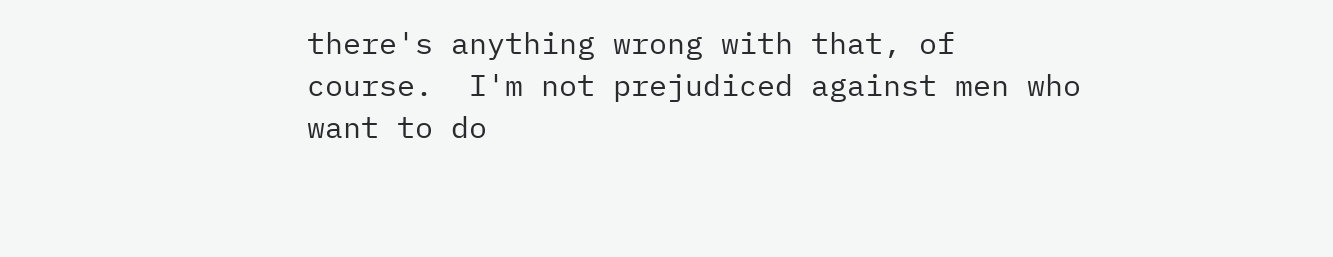there's anything wrong with that, of course.  I'm not prejudiced against men who want to do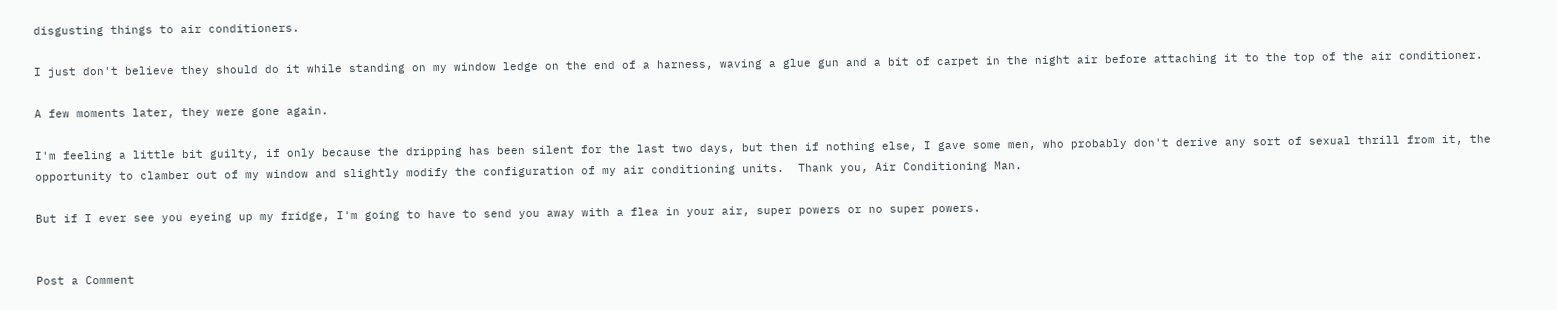disgusting things to air conditioners.

I just don't believe they should do it while standing on my window ledge on the end of a harness, waving a glue gun and a bit of carpet in the night air before attaching it to the top of the air conditioner.

A few moments later, they were gone again.

I'm feeling a little bit guilty, if only because the dripping has been silent for the last two days, but then if nothing else, I gave some men, who probably don't derive any sort of sexual thrill from it, the opportunity to clamber out of my window and slightly modify the configuration of my air conditioning units.  Thank you, Air Conditioning Man.

But if I ever see you eyeing up my fridge, I'm going to have to send you away with a flea in your air, super powers or no super powers.


Post a Comment